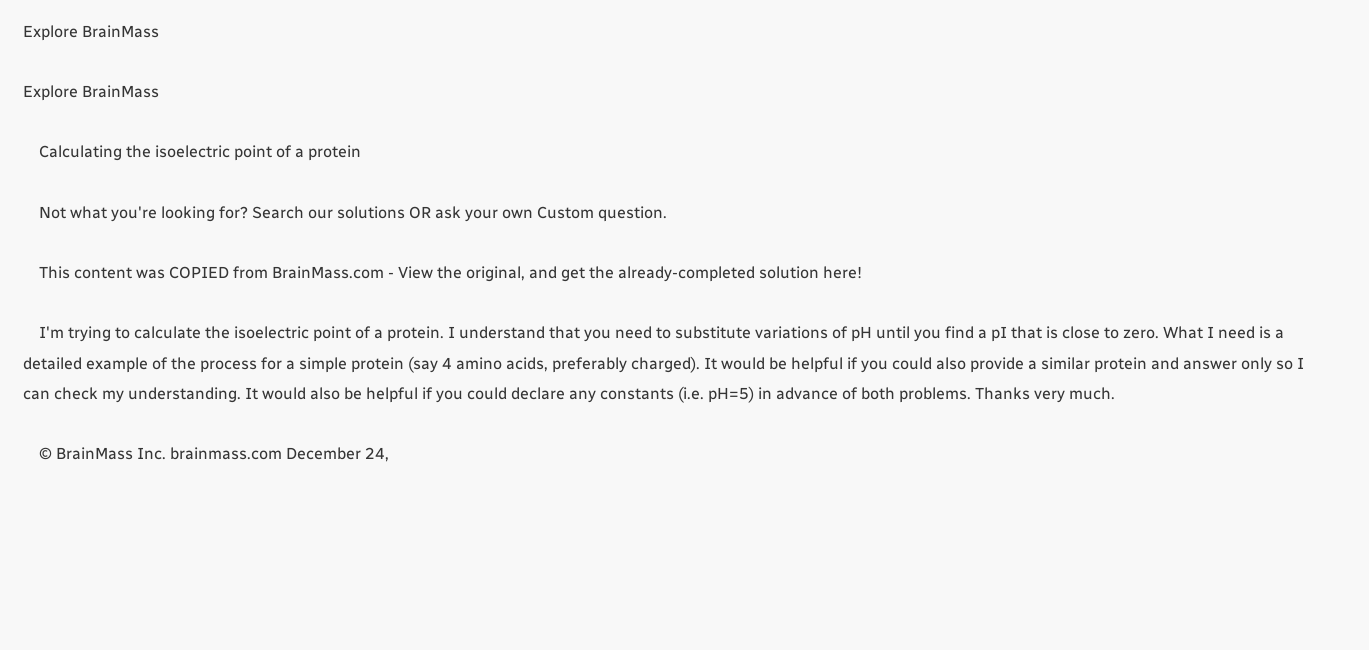Explore BrainMass

Explore BrainMass

    Calculating the isoelectric point of a protein

    Not what you're looking for? Search our solutions OR ask your own Custom question.

    This content was COPIED from BrainMass.com - View the original, and get the already-completed solution here!

    I'm trying to calculate the isoelectric point of a protein. I understand that you need to substitute variations of pH until you find a pI that is close to zero. What I need is a detailed example of the process for a simple protein (say 4 amino acids, preferably charged). It would be helpful if you could also provide a similar protein and answer only so I can check my understanding. It would also be helpful if you could declare any constants (i.e. pH=5) in advance of both problems. Thanks very much.

    © BrainMass Inc. brainmass.com December 24,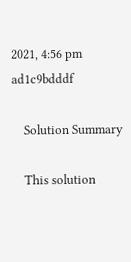2021, 4:56 pm ad1c9bdddf

    Solution Summary

    This solution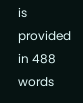is provided in 488 words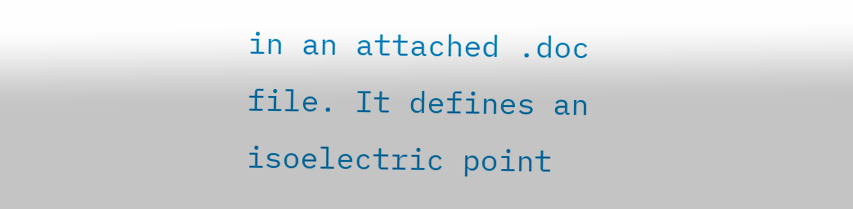in an attached .doc file. It defines an isoelectric point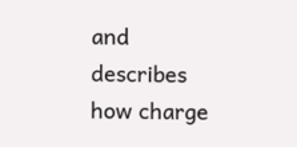and describes how charge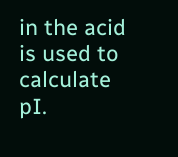in the acid is used to calculate pI.